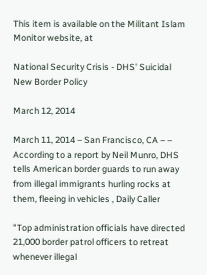This item is available on the Militant Islam Monitor website, at

National Security Crisis - DHS' Suicidal New Border Policy

March 12, 2014

March 11, 2014 – San Francisco, CA – – According to a report by Neil Munro, DHS tells American border guards to run away from illegal immigrants hurling rocks at them, fleeing in vehicles , Daily Caller

"Top administration officials have directed 21,000 border patrol officers to retreat whenever illegal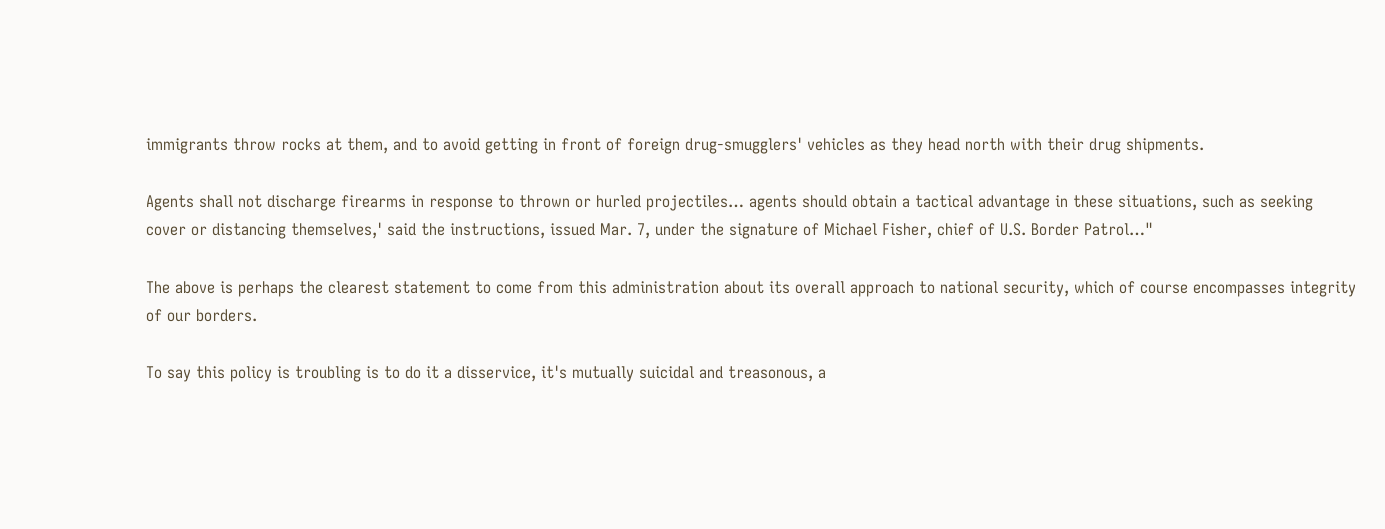immigrants throw rocks at them, and to avoid getting in front of foreign drug-smugglers' vehicles as they head north with their drug shipments.

Agents shall not discharge firearms in response to thrown or hurled projectiles… agents should obtain a tactical advantage in these situations, such as seeking cover or distancing themselves,' said the instructions, issued Mar. 7, under the signature of Michael Fisher, chief of U.S. Border Patrol…"

The above is perhaps the clearest statement to come from this administration about its overall approach to national security, which of course encompasses integrity of our borders.

To say this policy is troubling is to do it a disservice, it's mutually suicidal and treasonous, a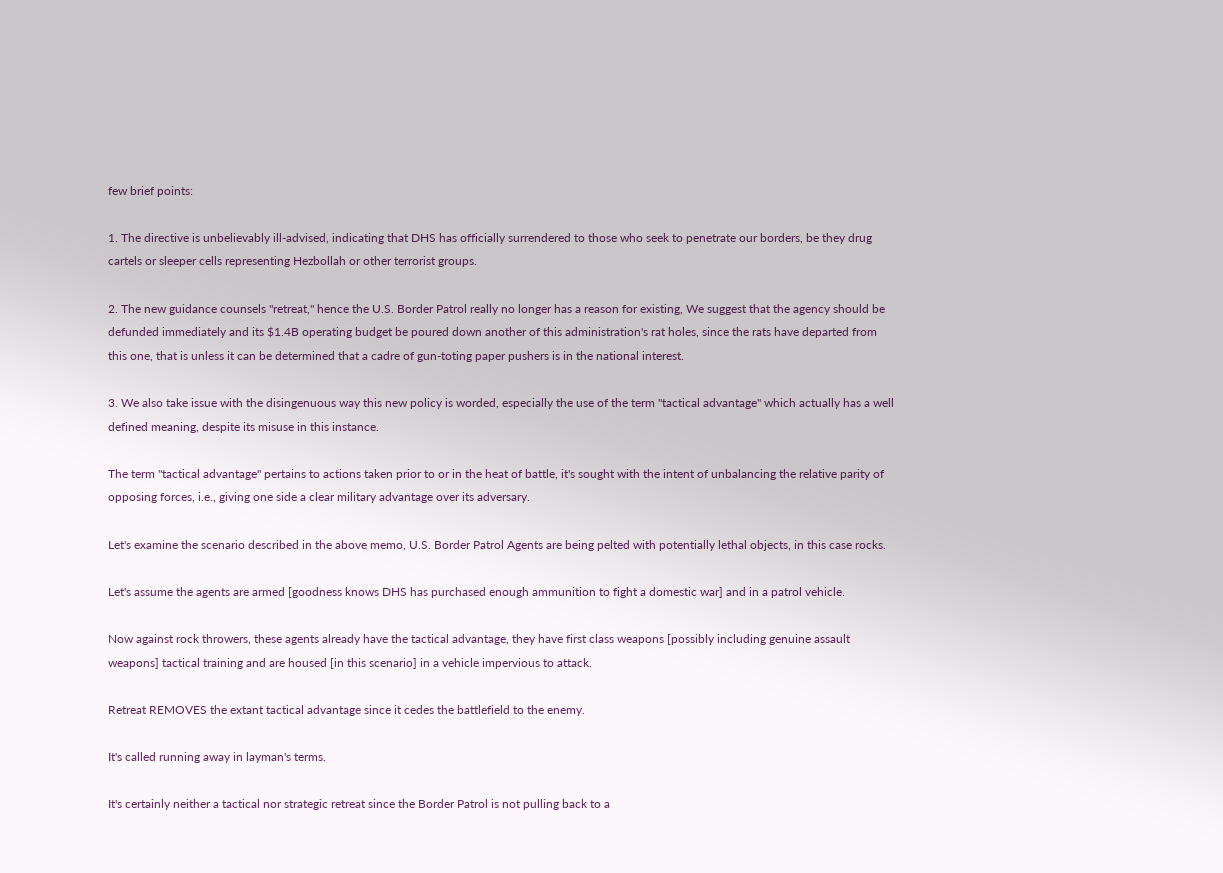few brief points:

1. The directive is unbelievably ill-advised, indicating that DHS has officially surrendered to those who seek to penetrate our borders, be they drug cartels or sleeper cells representing Hezbollah or other terrorist groups.

2. The new guidance counsels "retreat," hence the U.S. Border Patrol really no longer has a reason for existing, We suggest that the agency should be defunded immediately and its $1.4B operating budget be poured down another of this administration's rat holes, since the rats have departed from this one, that is unless it can be determined that a cadre of gun-toting paper pushers is in the national interest.

3. We also take issue with the disingenuous way this new policy is worded, especially the use of the term "tactical advantage" which actually has a well defined meaning, despite its misuse in this instance.

The term "tactical advantage" pertains to actions taken prior to or in the heat of battle, it's sought with the intent of unbalancing the relative parity of opposing forces, i.e., giving one side a clear military advantage over its adversary.

Let's examine the scenario described in the above memo, U.S. Border Patrol Agents are being pelted with potentially lethal objects, in this case rocks.

Let's assume the agents are armed [goodness knows DHS has purchased enough ammunition to fight a domestic war] and in a patrol vehicle.

Now against rock throwers, these agents already have the tactical advantage, they have first class weapons [possibly including genuine assault weapons] tactical training and are housed [in this scenario] in a vehicle impervious to attack.

Retreat REMOVES the extant tactical advantage since it cedes the battlefield to the enemy.

It's called running away in layman's terms.

It's certainly neither a tactical nor strategic retreat since the Border Patrol is not pulling back to a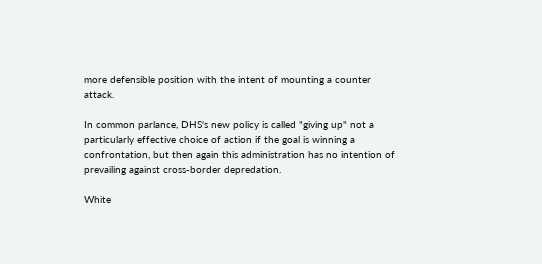more defensible position with the intent of mounting a counter attack.

In common parlance, DHS's new policy is called "giving up" not a particularly effective choice of action if the goal is winning a confrontation, but then again this administration has no intention of prevailing against cross-border depredation.

White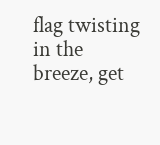flag twisting in the breeze, get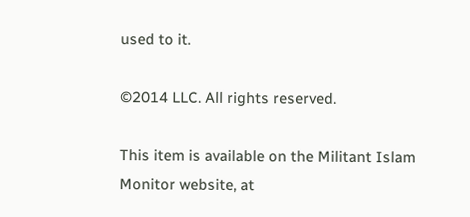used to it.

©2014 LLC. All rights reserved.

This item is available on the Militant Islam Monitor website, at